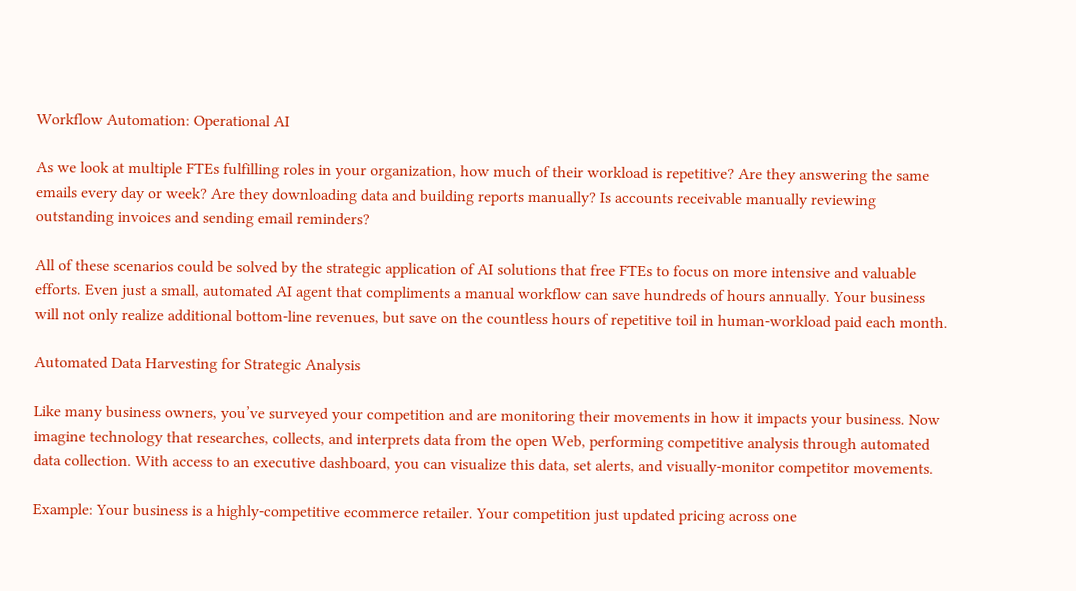Workflow Automation: Operational AI

As we look at multiple FTEs fulfilling roles in your organization, how much of their workload is repetitive? Are they answering the same emails every day or week? Are they downloading data and building reports manually? Is accounts receivable manually reviewing outstanding invoices and sending email reminders?

All of these scenarios could be solved by the strategic application of AI solutions that free FTEs to focus on more intensive and valuable efforts. Even just a small, automated AI agent that compliments a manual workflow can save hundreds of hours annually. Your business will not only realize additional bottom-line revenues, but save on the countless hours of repetitive toil in human-workload paid each month.

Automated Data Harvesting for Strategic Analysis

Like many business owners, you’ve surveyed your competition and are monitoring their movements in how it impacts your business. Now imagine technology that researches, collects, and interprets data from the open Web, performing competitive analysis through automated data collection. With access to an executive dashboard, you can visualize this data, set alerts, and visually-monitor competitor movements.

Example: Your business is a highly-competitive ecommerce retailer. Your competition just updated pricing across one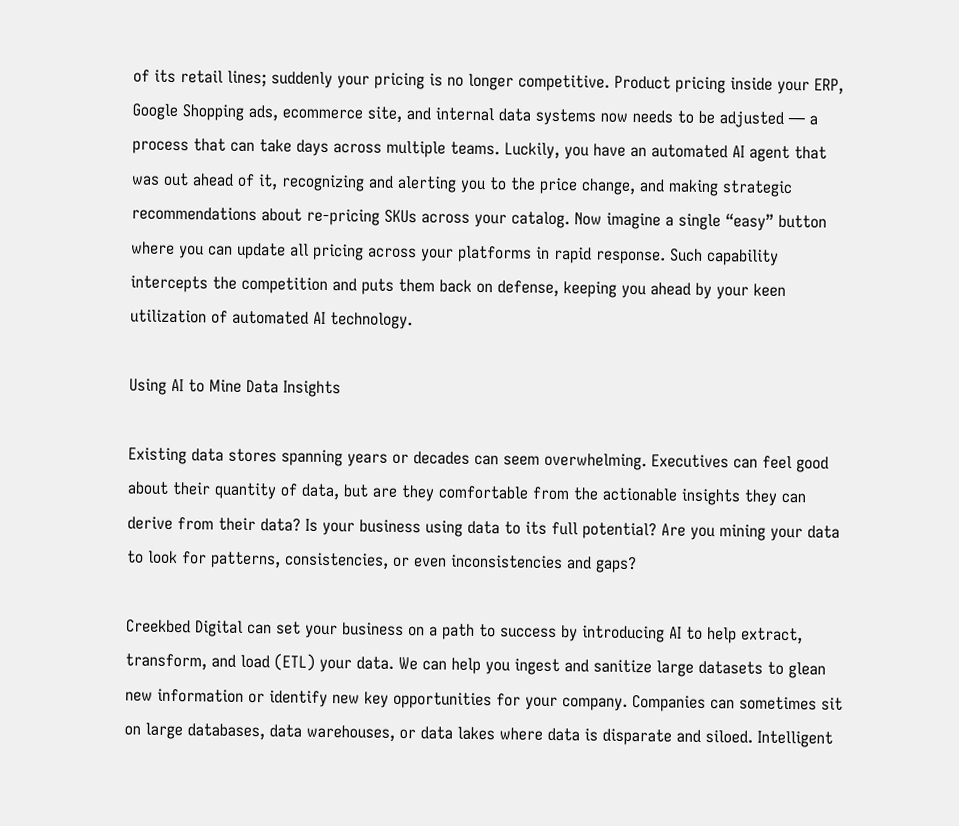of its retail lines; suddenly your pricing is no longer competitive. Product pricing inside your ERP, Google Shopping ads, ecommerce site, and internal data systems now needs to be adjusted — a process that can take days across multiple teams. Luckily, you have an automated AI agent that was out ahead of it, recognizing and alerting you to the price change, and making strategic recommendations about re-pricing SKUs across your catalog. Now imagine a single “easy” button where you can update all pricing across your platforms in rapid response. Such capability intercepts the competition and puts them back on defense, keeping you ahead by your keen utilization of automated AI technology.

Using AI to Mine Data Insights

Existing data stores spanning years or decades can seem overwhelming. Executives can feel good about their quantity of data, but are they comfortable from the actionable insights they can derive from their data? Is your business using data to its full potential? Are you mining your data to look for patterns, consistencies, or even inconsistencies and gaps?

Creekbed Digital can set your business on a path to success by introducing AI to help extract, transform, and load (ETL) your data. We can help you ingest and sanitize large datasets to glean new information or identify new key opportunities for your company. Companies can sometimes sit on large databases, data warehouses, or data lakes where data is disparate and siloed. Intelligent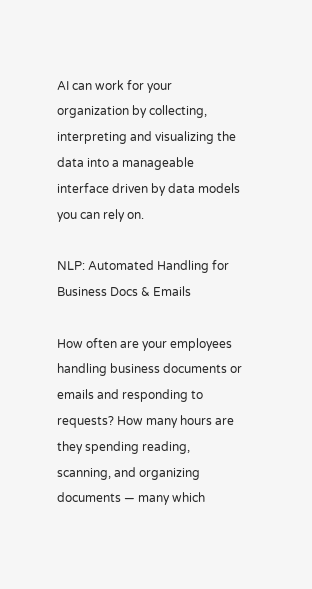AI can work for your organization by collecting, interpreting and visualizing the data into a manageable interface driven by data models you can rely on.

NLP: Automated Handling for Business Docs & Emails

How often are your employees handling business documents or emails and responding to requests? How many hours are they spending reading, scanning, and organizing documents — many which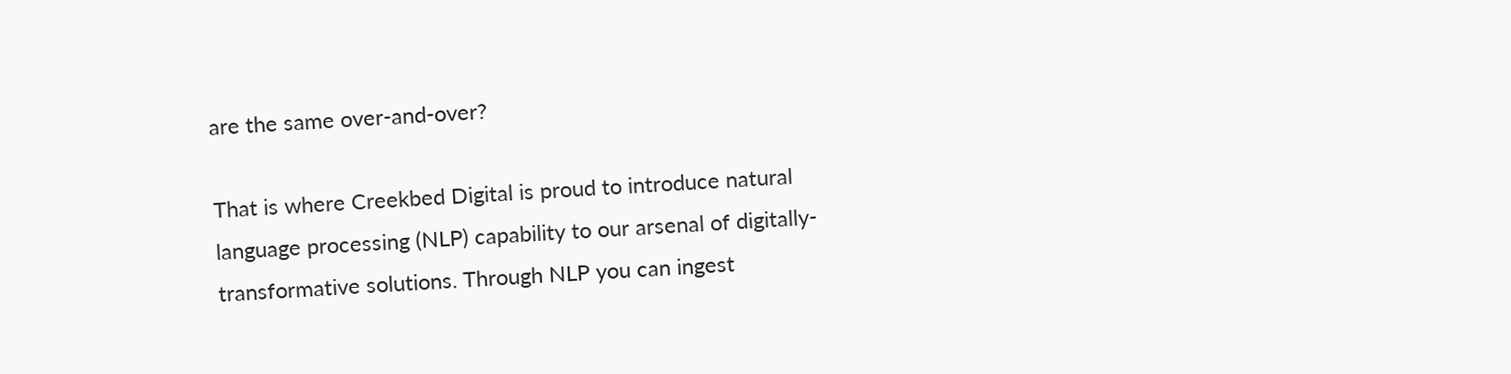are the same over-and-over?

That is where Creekbed Digital is proud to introduce natural language processing (NLP) capability to our arsenal of digitally-transformative solutions. Through NLP you can ingest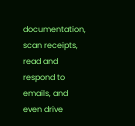documentation, scan receipts, read and respond to emails, and even drive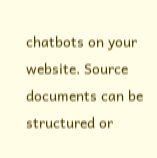chatbots on your website. Source documents can be structured or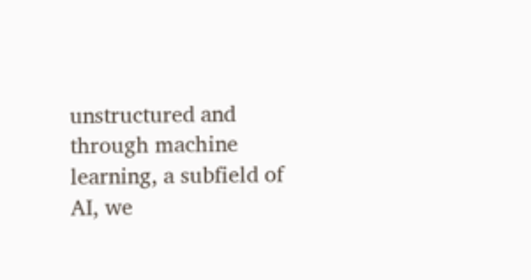unstructured and through machine learning, a subfield of AI, we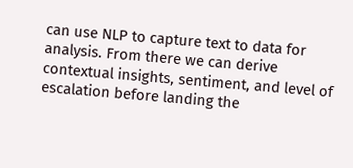can use NLP to capture text to data for analysis. From there we can derive contextual insights, sentiment, and level of escalation before landing the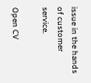issue in the hands of customer service.

Open CV